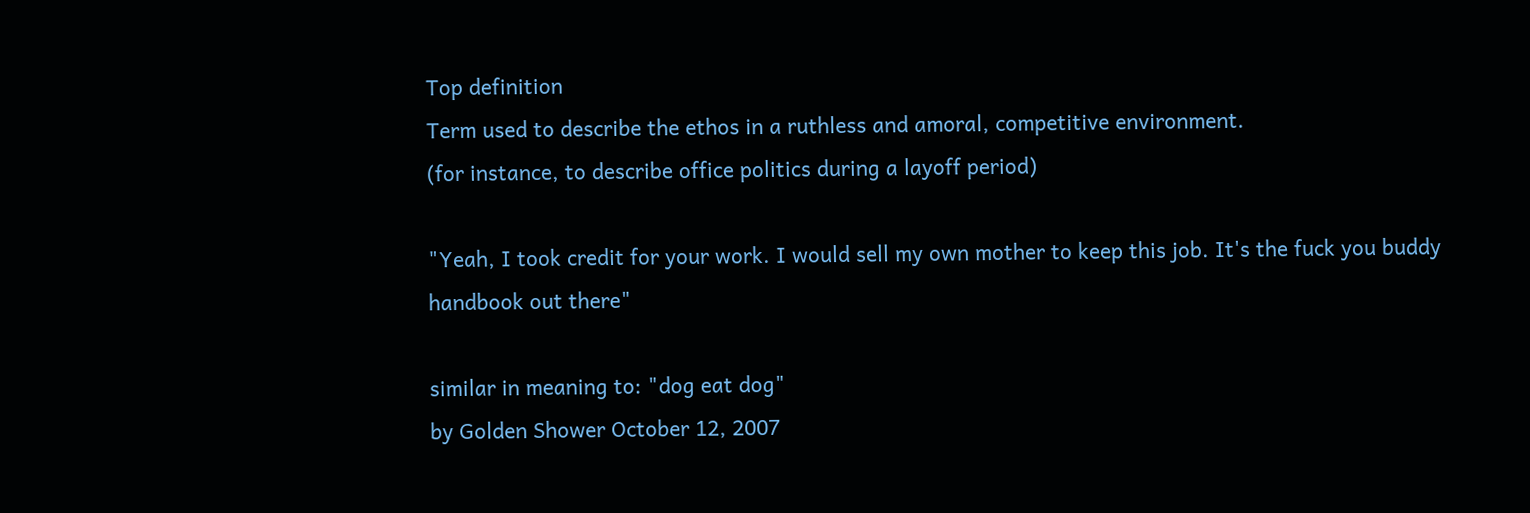Top definition
Term used to describe the ethos in a ruthless and amoral, competitive environment.
(for instance, to describe office politics during a layoff period)

"Yeah, I took credit for your work. I would sell my own mother to keep this job. It's the fuck you buddy handbook out there"

similar in meaning to: "dog eat dog"
by Golden Shower October 12, 2007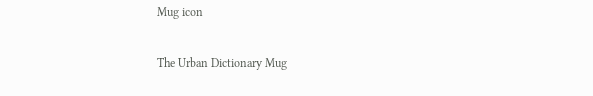Mug icon

The Urban Dictionary Mug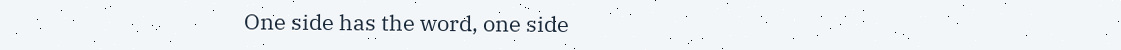One side has the word, one side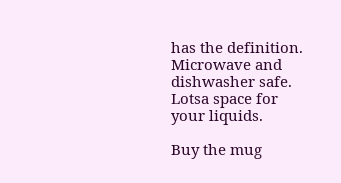has the definition. Microwave and dishwasher safe. Lotsa space for your liquids.

Buy the mug